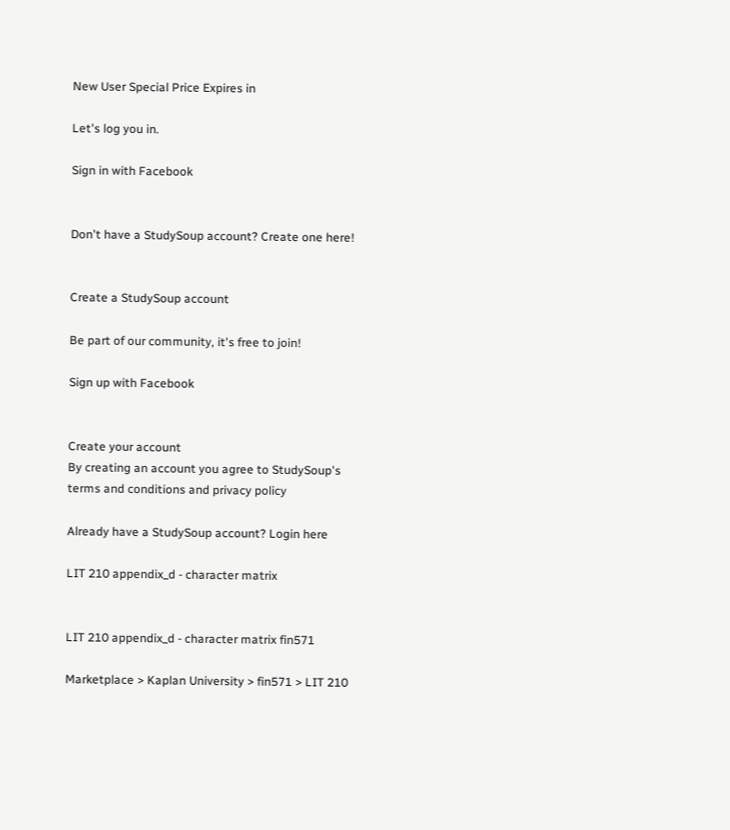New User Special Price Expires in

Let's log you in.

Sign in with Facebook


Don't have a StudySoup account? Create one here!


Create a StudySoup account

Be part of our community, it's free to join!

Sign up with Facebook


Create your account
By creating an account you agree to StudySoup's terms and conditions and privacy policy

Already have a StudySoup account? Login here

LIT 210 appendix_d - character matrix


LIT 210 appendix_d - character matrix fin571

Marketplace > Kaplan University > fin571 > LIT 210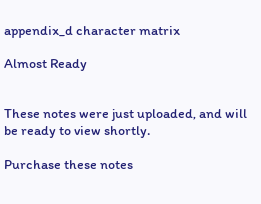appendix_d character matrix

Almost Ready


These notes were just uploaded, and will be ready to view shortly.

Purchase these notes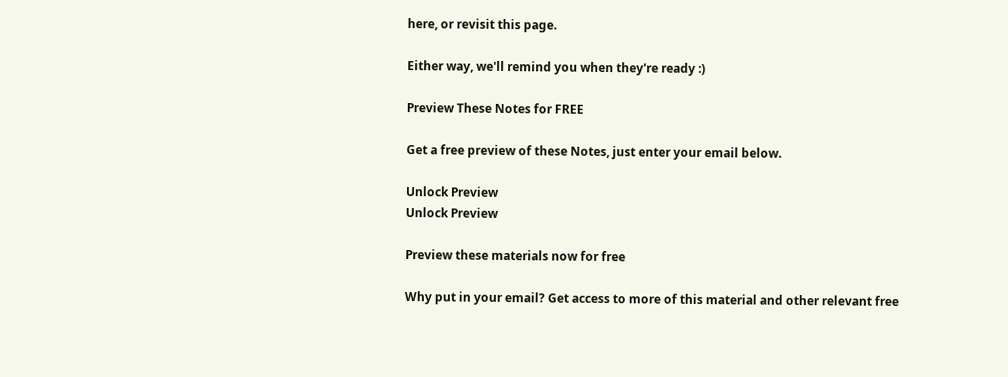here, or revisit this page.

Either way, we'll remind you when they're ready :)

Preview These Notes for FREE

Get a free preview of these Notes, just enter your email below.

Unlock Preview
Unlock Preview

Preview these materials now for free

Why put in your email? Get access to more of this material and other relevant free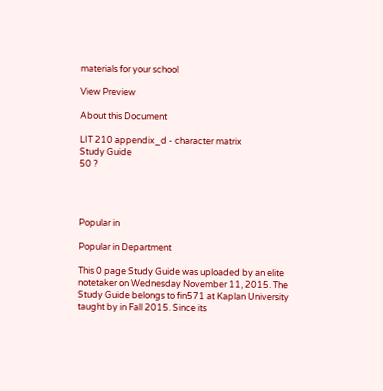materials for your school

View Preview

About this Document

LIT 210 appendix_d - character matrix
Study Guide
50 ?




Popular in

Popular in Department

This 0 page Study Guide was uploaded by an elite notetaker on Wednesday November 11, 2015. The Study Guide belongs to fin571 at Kaplan University taught by in Fall 2015. Since its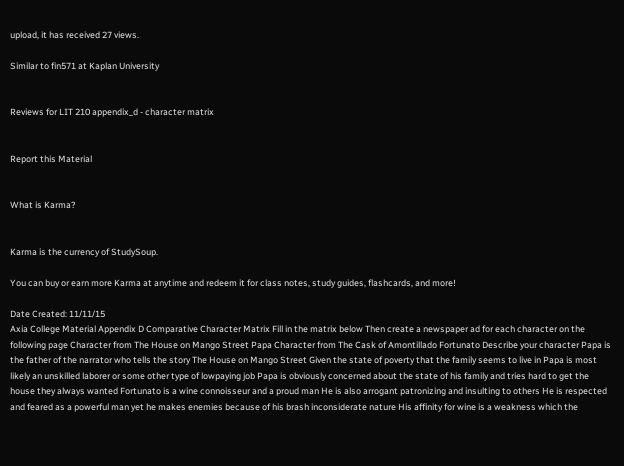upload, it has received 27 views.

Similar to fin571 at Kaplan University


Reviews for LIT 210 appendix_d - character matrix


Report this Material


What is Karma?


Karma is the currency of StudySoup.

You can buy or earn more Karma at anytime and redeem it for class notes, study guides, flashcards, and more!

Date Created: 11/11/15
Axia College Material Appendix D Comparative Character Matrix Fill in the matrix below Then create a newspaper ad for each character on the following page Character from The House on Mango Street Papa Character from The Cask of Amontillado Fortunato Describe your character Papa is the father of the narrator who tells the story The House on Mango Street Given the state of poverty that the family seems to live in Papa is most likely an unskilled laborer or some other type of lowpaying job Papa is obviously concerned about the state of his family and tries hard to get the house they always wanted Fortunato is a wine connoisseur and a proud man He is also arrogant patronizing and insulting to others He is respected and feared as a powerful man yet he makes enemies because of his brash inconsiderate nature His affinity for wine is a weakness which the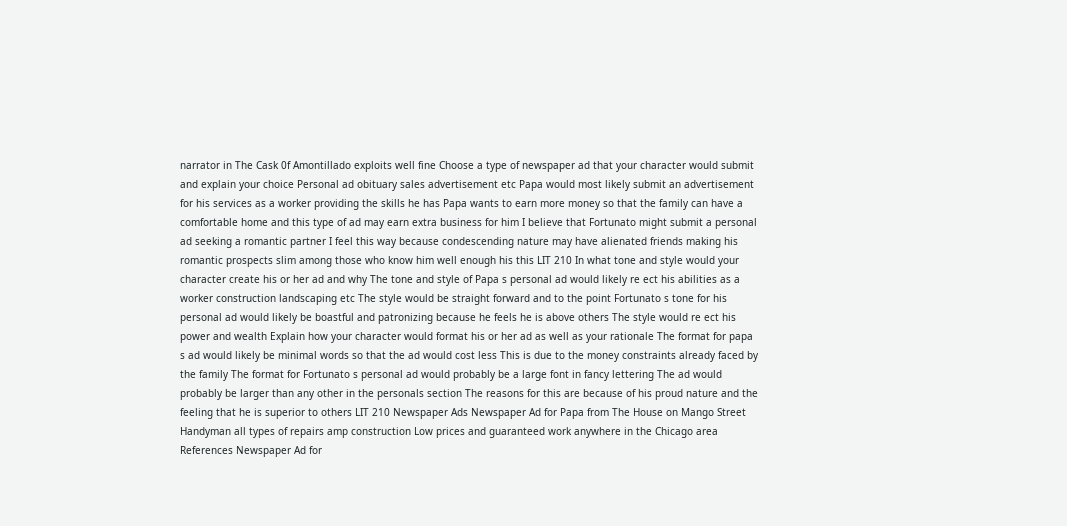narrator in The Cask 0f Amontillado exploits well fine Choose a type of newspaper ad that your character would submit and explain your choice Personal ad obituary sales advertisement etc Papa would most likely submit an advertisement for his services as a worker providing the skills he has Papa wants to earn more money so that the family can have a comfortable home and this type of ad may earn extra business for him I believe that Fortunato might submit a personal ad seeking a romantic partner I feel this way because condescending nature may have alienated friends making his romantic prospects slim among those who know him well enough his this LIT 210 In what tone and style would your character create his or her ad and why The tone and style of Papa s personal ad would likely re ect his abilities as a worker construction landscaping etc The style would be straight forward and to the point Fortunato s tone for his personal ad would likely be boastful and patronizing because he feels he is above others The style would re ect his power and wealth Explain how your character would format his or her ad as well as your rationale The format for papa s ad would likely be minimal words so that the ad would cost less This is due to the money constraints already faced by the family The format for Fortunato s personal ad would probably be a large font in fancy lettering The ad would probably be larger than any other in the personals section The reasons for this are because of his proud nature and the feeling that he is superior to others LIT 210 Newspaper Ads Newspaper Ad for Papa from The House on Mango Street Handyman all types of repairs amp construction Low prices and guaranteed work anywhere in the Chicago area References Newspaper Ad for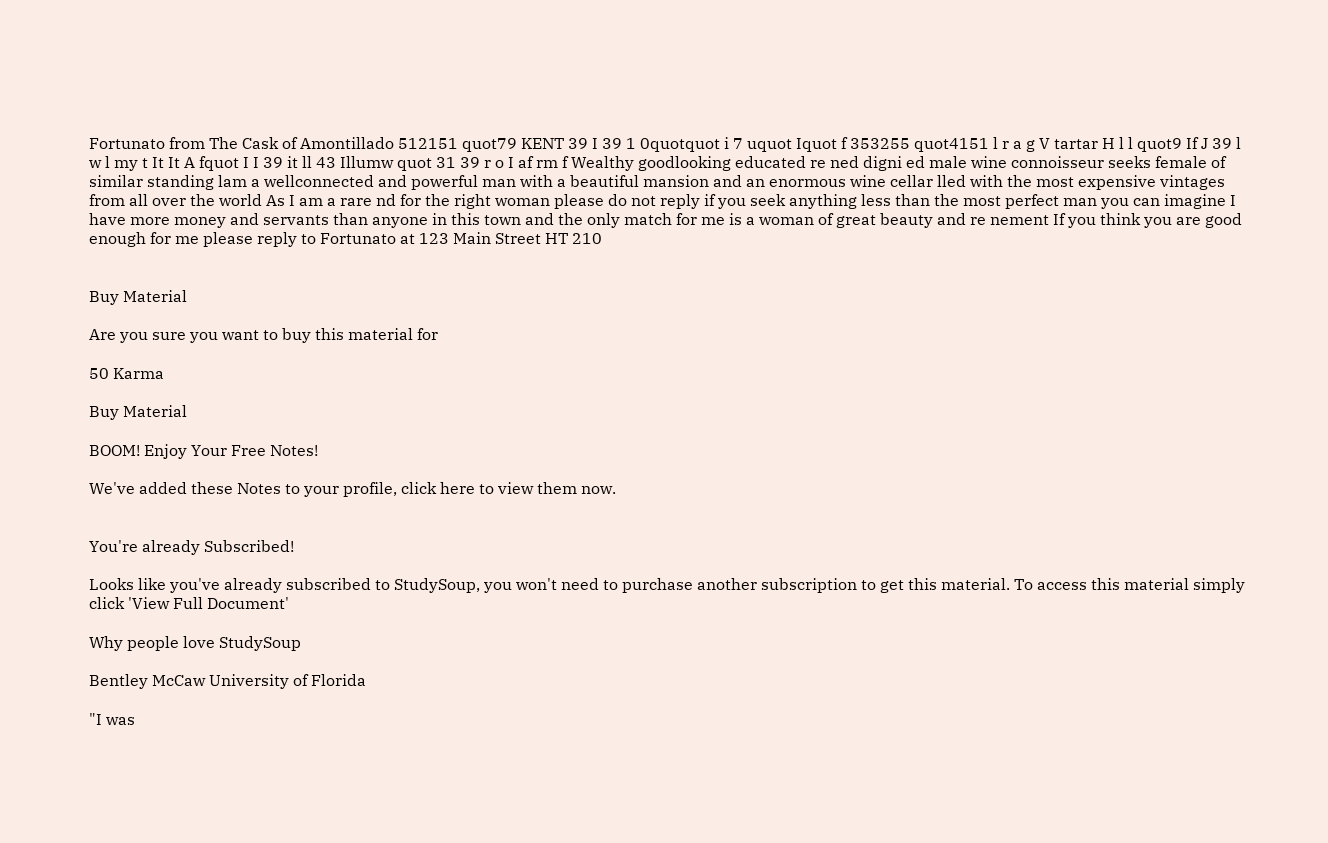Fortunato from The Cask of Amontillado 512151 quot79 KENT 39 I 39 1 0quotquot i 7 uquot Iquot f 353255 quot4151 l r a g V tartar H l l quot9 If J 39 l w l my t It It A fquot I I 39 it ll 43 Illumw quot 31 39 r o I af rm f Wealthy goodlooking educated re ned digni ed male wine connoisseur seeks female of similar standing lam a wellconnected and powerful man with a beautiful mansion and an enormous wine cellar lled with the most expensive vintages from all over the world As I am a rare nd for the right woman please do not reply if you seek anything less than the most perfect man you can imagine I have more money and servants than anyone in this town and the only match for me is a woman of great beauty and re nement If you think you are good enough for me please reply to Fortunato at 123 Main Street HT 210


Buy Material

Are you sure you want to buy this material for

50 Karma

Buy Material

BOOM! Enjoy Your Free Notes!

We've added these Notes to your profile, click here to view them now.


You're already Subscribed!

Looks like you've already subscribed to StudySoup, you won't need to purchase another subscription to get this material. To access this material simply click 'View Full Document'

Why people love StudySoup

Bentley McCaw University of Florida

"I was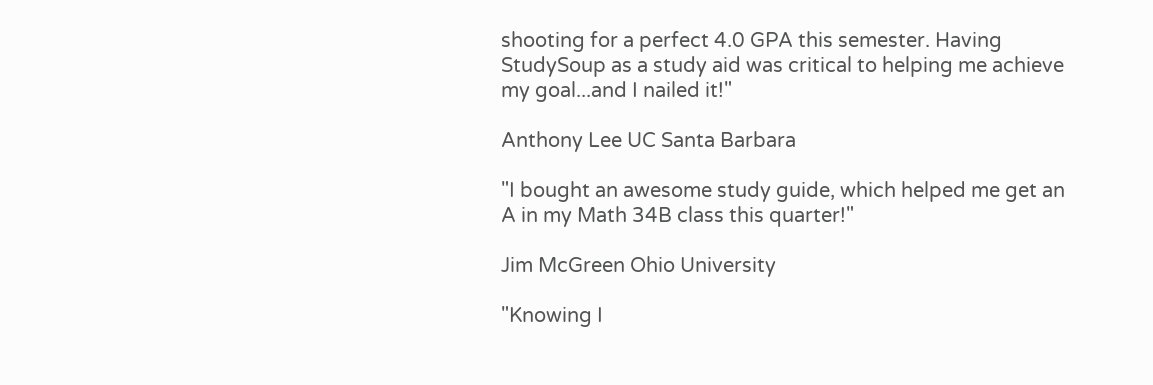shooting for a perfect 4.0 GPA this semester. Having StudySoup as a study aid was critical to helping me achieve my goal...and I nailed it!"

Anthony Lee UC Santa Barbara

"I bought an awesome study guide, which helped me get an A in my Math 34B class this quarter!"

Jim McGreen Ohio University

"Knowing I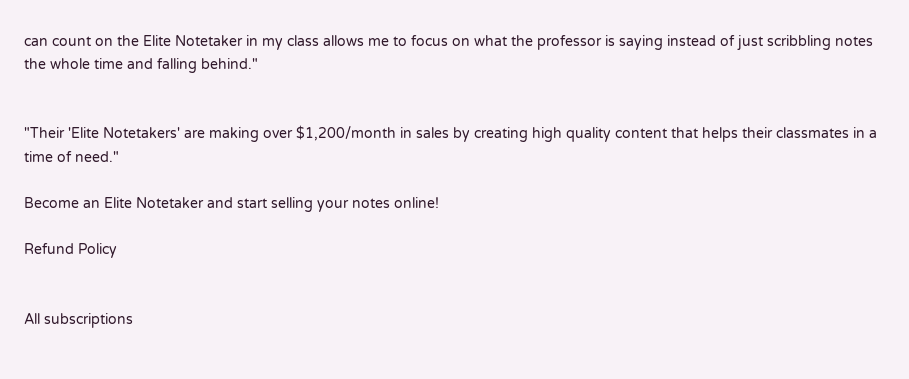can count on the Elite Notetaker in my class allows me to focus on what the professor is saying instead of just scribbling notes the whole time and falling behind."


"Their 'Elite Notetakers' are making over $1,200/month in sales by creating high quality content that helps their classmates in a time of need."

Become an Elite Notetaker and start selling your notes online!

Refund Policy


All subscriptions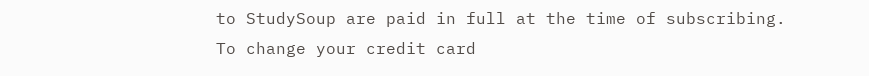to StudySoup are paid in full at the time of subscribing. To change your credit card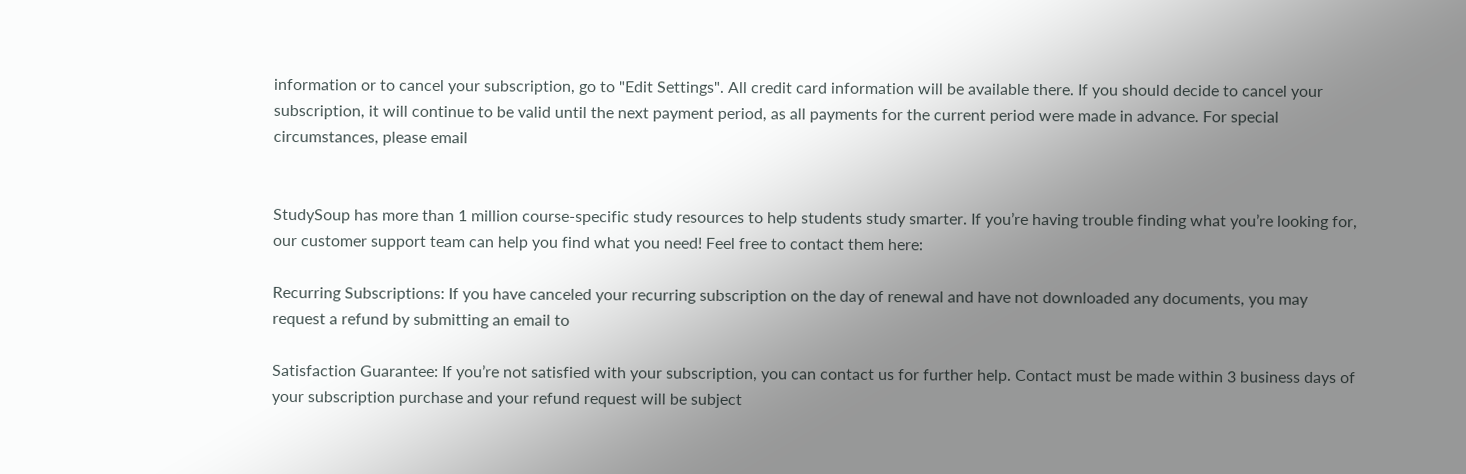information or to cancel your subscription, go to "Edit Settings". All credit card information will be available there. If you should decide to cancel your subscription, it will continue to be valid until the next payment period, as all payments for the current period were made in advance. For special circumstances, please email


StudySoup has more than 1 million course-specific study resources to help students study smarter. If you’re having trouble finding what you’re looking for, our customer support team can help you find what you need! Feel free to contact them here:

Recurring Subscriptions: If you have canceled your recurring subscription on the day of renewal and have not downloaded any documents, you may request a refund by submitting an email to

Satisfaction Guarantee: If you’re not satisfied with your subscription, you can contact us for further help. Contact must be made within 3 business days of your subscription purchase and your refund request will be subject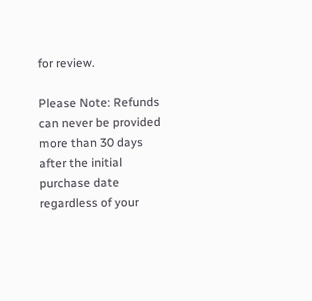for review.

Please Note: Refunds can never be provided more than 30 days after the initial purchase date regardless of your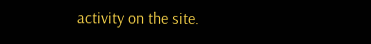activity on the site.